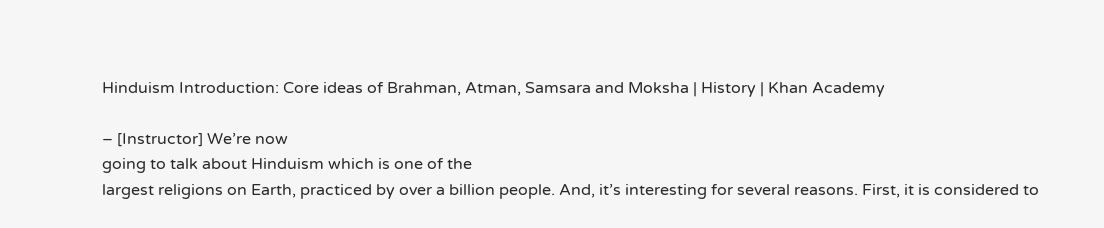Hinduism Introduction: Core ideas of Brahman, Atman, Samsara and Moksha | History | Khan Academy

– [Instructor] We’re now
going to talk about Hinduism which is one of the
largest religions on Earth, practiced by over a billion people. And, it’s interesting for several reasons. First, it is considered to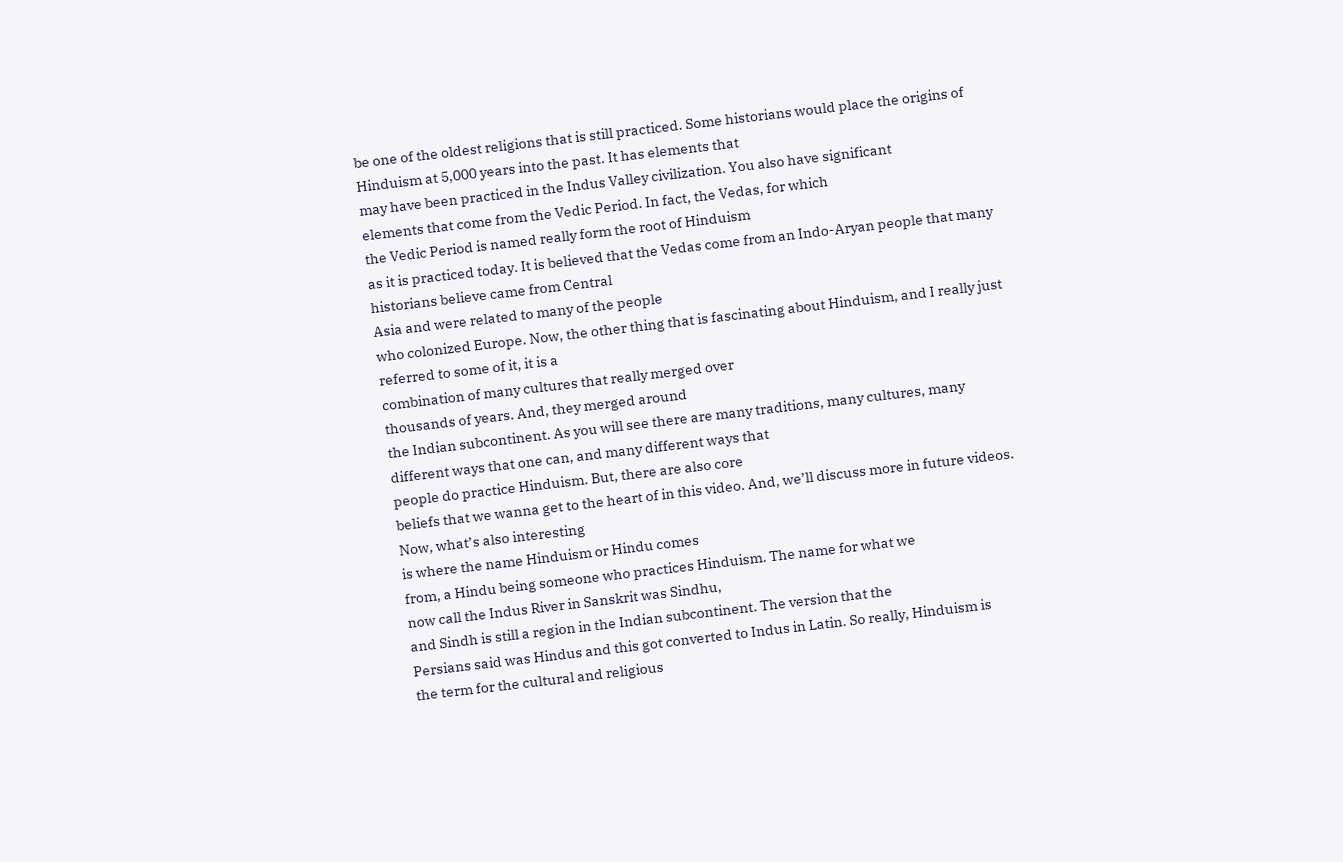be one of the oldest religions that is still practiced. Some historians would place the origins of Hinduism at 5,000 years into the past. It has elements that
may have been practiced in the Indus Valley civilization. You also have significant
elements that come from the Vedic Period. In fact, the Vedas, for which
the Vedic Period is named really form the root of Hinduism
as it is practiced today. It is believed that the Vedas come from an Indo-Aryan people that many historians believe came from Central
Asia and were related to many of the people
who colonized Europe. Now, the other thing that is fascinating about Hinduism, and I really just referred to some of it, it is a
combination of many cultures that really merged over
thousands of years. And, they merged around
the Indian subcontinent. As you will see there are many traditions, many cultures, many
different ways that one can, and many different ways that
people do practice Hinduism. But, there are also core
beliefs that we wanna get to the heart of in this video. And, we’ll discuss more in future videos. Now, what’s also interesting
is where the name Hinduism or Hindu comes
from, a Hindu being someone who practices Hinduism. The name for what we
now call the Indus River in Sanskrit was Sindhu,
and Sindh is still a region in the Indian subcontinent. The version that the
Persians said was Hindus and this got converted to Indus in Latin. So really, Hinduism is
the term for the cultural and religious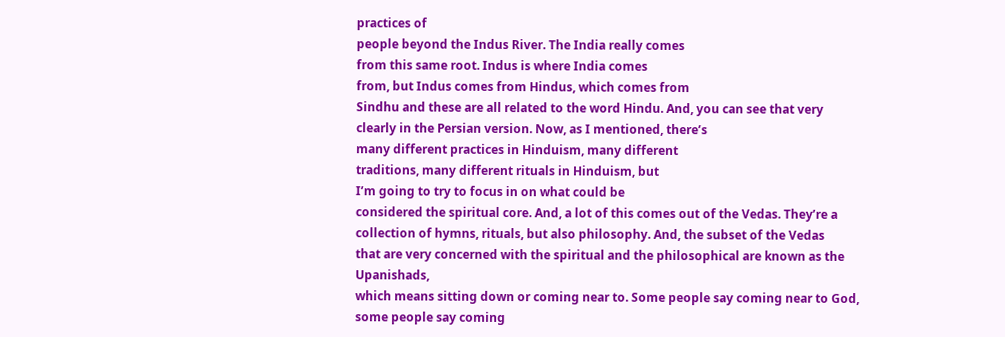practices of
people beyond the Indus River. The India really comes
from this same root. Indus is where India comes
from, but Indus comes from Hindus, which comes from
Sindhu and these are all related to the word Hindu. And, you can see that very
clearly in the Persian version. Now, as I mentioned, there’s
many different practices in Hinduism, many different
traditions, many different rituals in Hinduism, but
I’m going to try to focus in on what could be
considered the spiritual core. And, a lot of this comes out of the Vedas. They’re a collection of hymns, rituals, but also philosophy. And, the subset of the Vedas
that are very concerned with the spiritual and the philosophical are known as the Upanishads,
which means sitting down or coming near to. Some people say coming near to God, some people say coming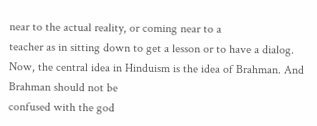near to the actual reality, or coming near to a
teacher as in sitting down to get a lesson or to have a dialog. Now, the central idea in Hinduism is the idea of Brahman. And Brahman should not be
confused with the god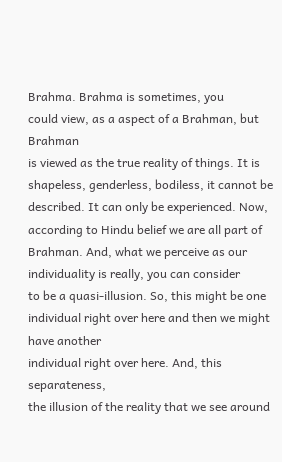Brahma. Brahma is sometimes, you
could view, as a aspect of a Brahman, but Brahman
is viewed as the true reality of things. It is shapeless, genderless, bodiless, it cannot be described. It can only be experienced. Now, according to Hindu belief we are all part of Brahman. And, what we perceive as our individuality is really, you can consider
to be a quasi-illusion. So, this might be one
individual right over here and then we might have another
individual right over here. And, this separateness,
the illusion of the reality that we see around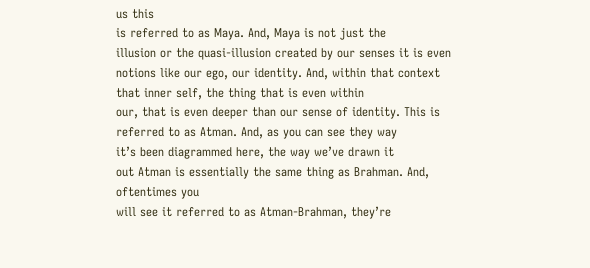us this
is referred to as Maya. And, Maya is not just the
illusion or the quasi-illusion created by our senses it is even notions like our ego, our identity. And, within that context
that inner self, the thing that is even within
our, that is even deeper than our sense of identity. This is referred to as Atman. And, as you can see they way
it’s been diagrammed here, the way we’ve drawn it
out Atman is essentially the same thing as Brahman. And, oftentimes you
will see it referred to as Atman-Brahman, they’re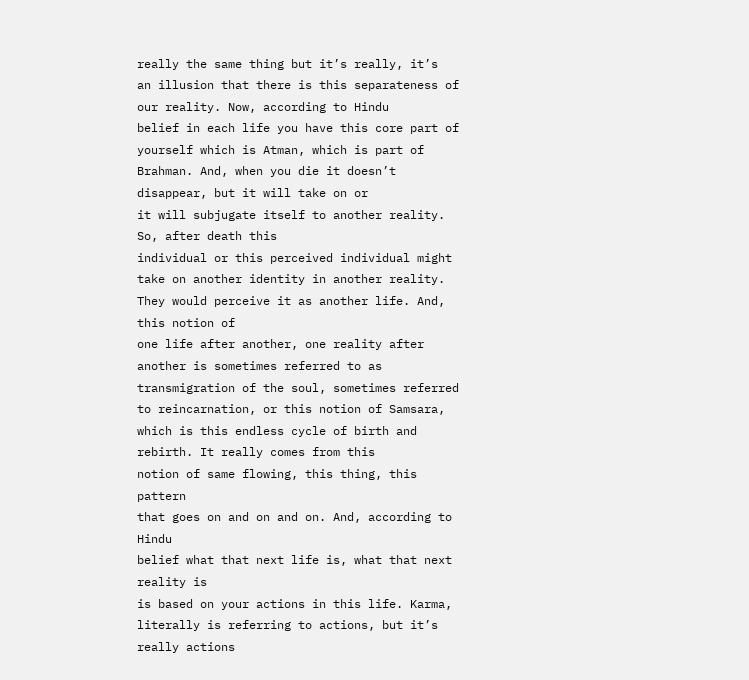really the same thing but it’s really, it’s
an illusion that there is this separateness of our reality. Now, according to Hindu
belief in each life you have this core part of
yourself which is Atman, which is part of Brahman. And, when you die it doesn’t disappear, but it will take on or
it will subjugate itself to another reality. So, after death this
individual or this perceived individual might take on another identity in another reality. They would perceive it as another life. And, this notion of
one life after another, one reality after another is sometimes referred to as transmigration of the soul, sometimes referred to reincarnation, or this notion of Samsara,
which is this endless cycle of birth and rebirth. It really comes from this
notion of same flowing, this thing, this pattern
that goes on and on and on. And, according to Hindu
belief what that next life is, what that next reality is
is based on your actions in this life. Karma, literally is referring to actions, but it’s really actions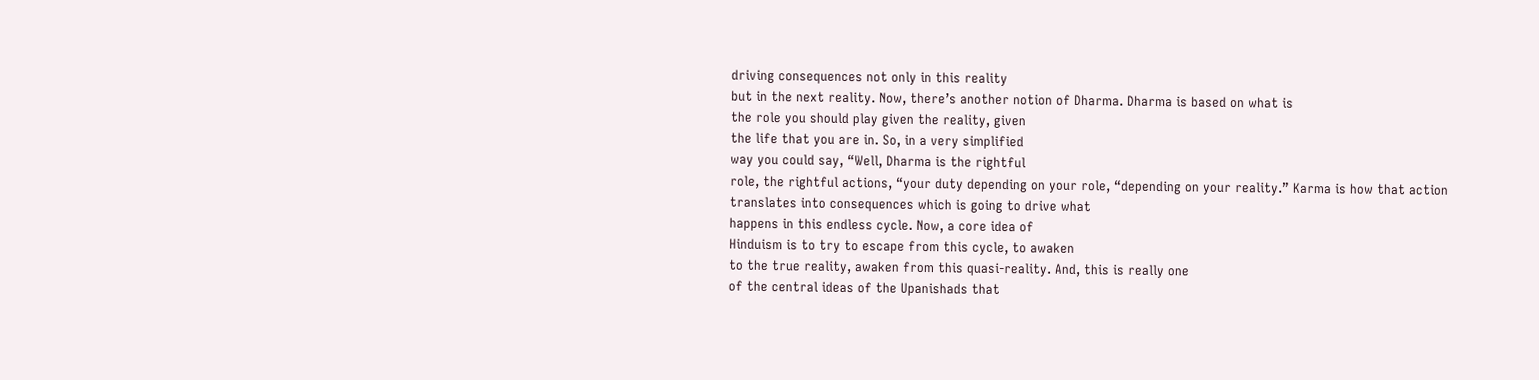driving consequences not only in this reality
but in the next reality. Now, there’s another notion of Dharma. Dharma is based on what is
the role you should play given the reality, given
the life that you are in. So, in a very simplified
way you could say, “Well, Dharma is the rightful
role, the rightful actions, “your duty depending on your role, “depending on your reality.” Karma is how that action
translates into consequences which is going to drive what
happens in this endless cycle. Now, a core idea of
Hinduism is to try to escape from this cycle, to awaken
to the true reality, awaken from this quasi-reality. And, this is really one
of the central ideas of the Upanishads that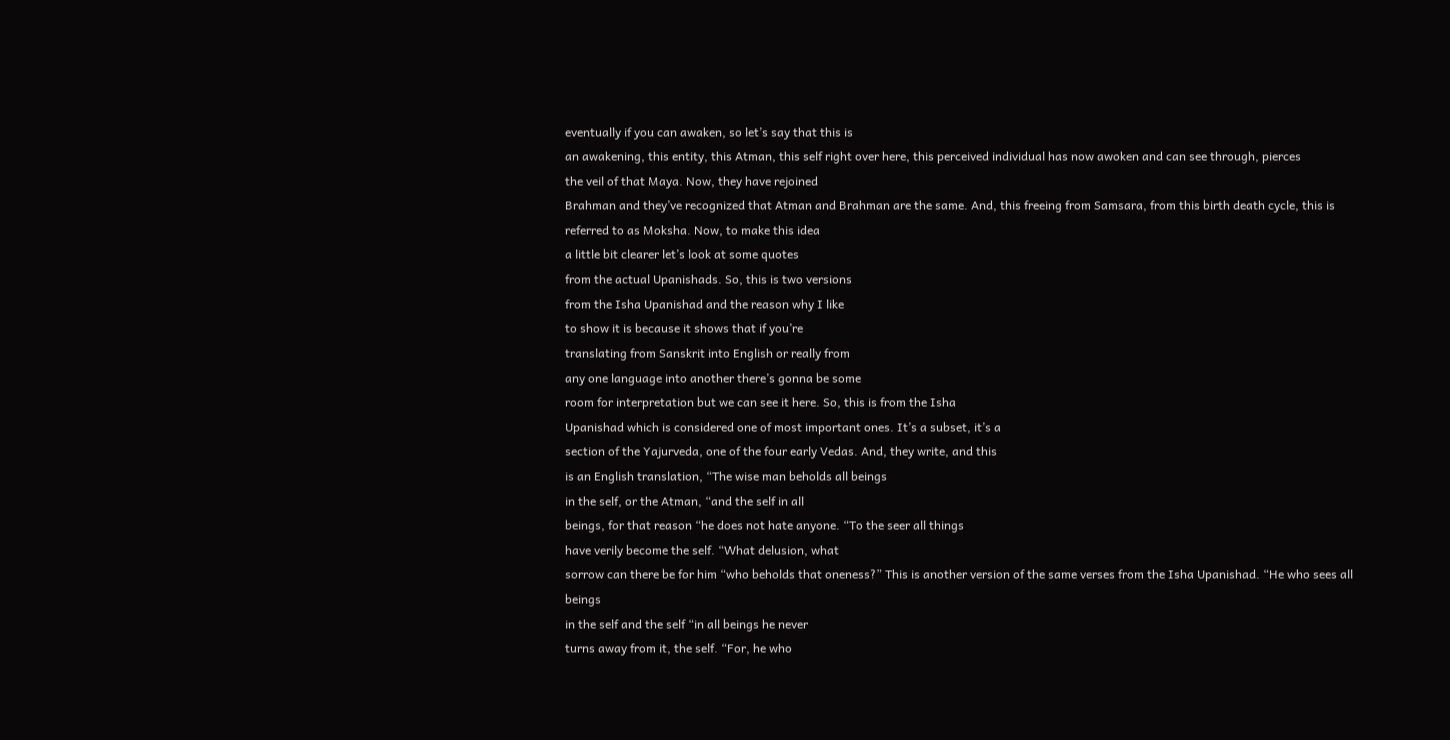eventually if you can awaken, so let’s say that this is
an awakening, this entity, this Atman, this self right over here, this perceived individual has now awoken and can see through, pierces
the veil of that Maya. Now, they have rejoined
Brahman and they’ve recognized that Atman and Brahman are the same. And, this freeing from Samsara, from this birth death cycle, this is referred to as Moksha. Now, to make this idea
a little bit clearer let’s look at some quotes
from the actual Upanishads. So, this is two versions
from the Isha Upanishad and the reason why I like
to show it is because it shows that if you’re
translating from Sanskrit into English or really from
any one language into another there’s gonna be some
room for interpretation but we can see it here. So, this is from the Isha
Upanishad which is considered one of most important ones. It’s a subset, it’s a
section of the Yajurveda, one of the four early Vedas. And, they write, and this
is an English translation, “The wise man beholds all beings
in the self, or the Atman, “and the self in all
beings, for that reason “he does not hate anyone. “To the seer all things
have verily become the self. “What delusion, what
sorrow can there be for him “who beholds that oneness?” This is another version of the same verses from the Isha Upanishad. “He who sees all beings
in the self and the self “in all beings he never
turns away from it, the self. “For, he who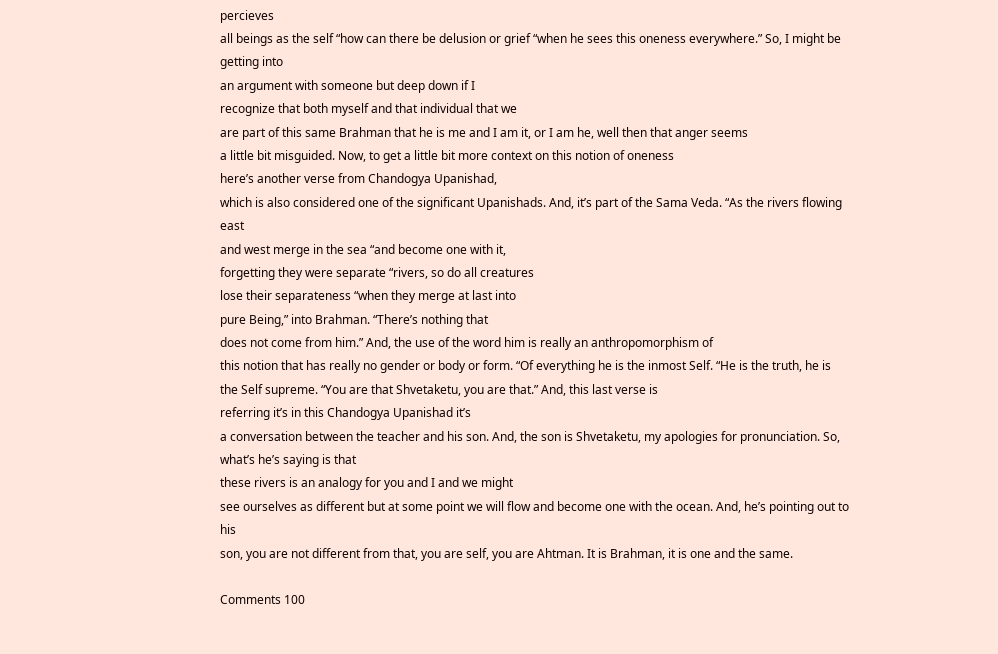percieves
all beings as the self “how can there be delusion or grief “when he sees this oneness everywhere.” So, I might be getting into
an argument with someone but deep down if I
recognize that both myself and that individual that we
are part of this same Brahman that he is me and I am it, or I am he, well then that anger seems
a little bit misguided. Now, to get a little bit more context on this notion of oneness
here’s another verse from Chandogya Upanishad,
which is also considered one of the significant Upanishads. And, it’s part of the Sama Veda. “As the rivers flowing east
and west merge in the sea “and become one with it,
forgetting they were separate “rivers, so do all creatures
lose their separateness “when they merge at last into
pure Being,” into Brahman. “There’s nothing that
does not come from him.” And, the use of the word him is really an anthropomorphism of
this notion that has really no gender or body or form. “Of everything he is the inmost Self. “He is the truth, he is the Self supreme. “You are that Shvetaketu, you are that.” And, this last verse is
referring it’s in this Chandogya Upanishad it’s
a conversation between the teacher and his son. And, the son is Shvetaketu, my apologies for pronunciation. So, what’s he’s saying is that
these rivers is an analogy for you and I and we might
see ourselves as different but at some point we will flow and become one with the ocean. And, he’s pointing out to his
son, you are not different from that, you are self, you are Ahtman. It is Brahman, it is one and the same.

Comments 100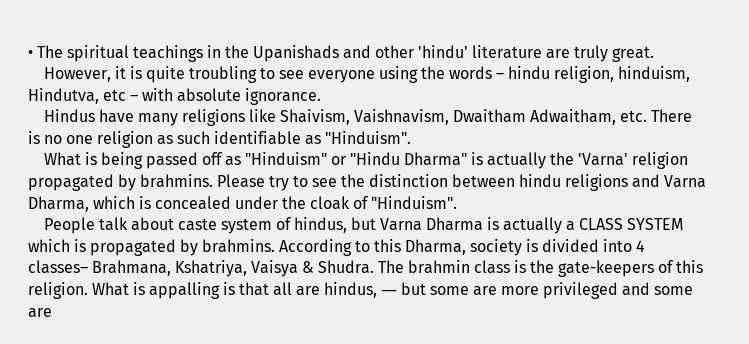• The spiritual teachings in the Upanishads and other 'hindu' literature are truly great.
    However, it is quite troubling to see everyone using the words – hindu religion, hinduism, Hindutva, etc – with absolute ignorance.
    Hindus have many religions like Shaivism, Vaishnavism, Dwaitham Adwaitham, etc. There is no one religion as such identifiable as "Hinduism".
    What is being passed off as "Hinduism" or "Hindu Dharma" is actually the 'Varna' religion propagated by brahmins. Please try to see the distinction between hindu religions and Varna Dharma, which is concealed under the cloak of "Hinduism".
    People talk about caste system of hindus, but Varna Dharma is actually a CLASS SYSTEM which is propagated by brahmins. According to this Dharma, society is divided into 4 classes– Brahmana, Kshatriya, Vaisya & Shudra. The brahmin class is the gate-keepers of this religion. What is appalling is that all are hindus, ― but some are more privileged and some are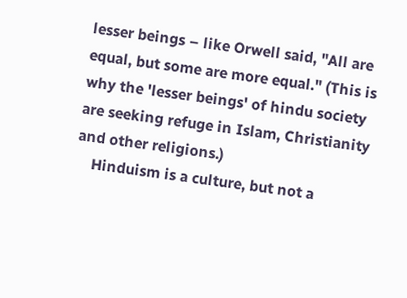lesser beings – like Orwell said, "All are equal, but some are more equal." (This is why the 'lesser beings' of hindu society are seeking refuge in Islam, Christianity and other religions.)
    Hinduism is a culture, but not a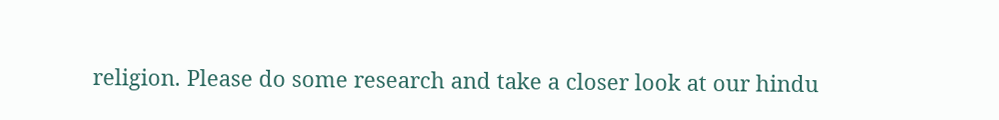religion. Please do some research and take a closer look at our hindu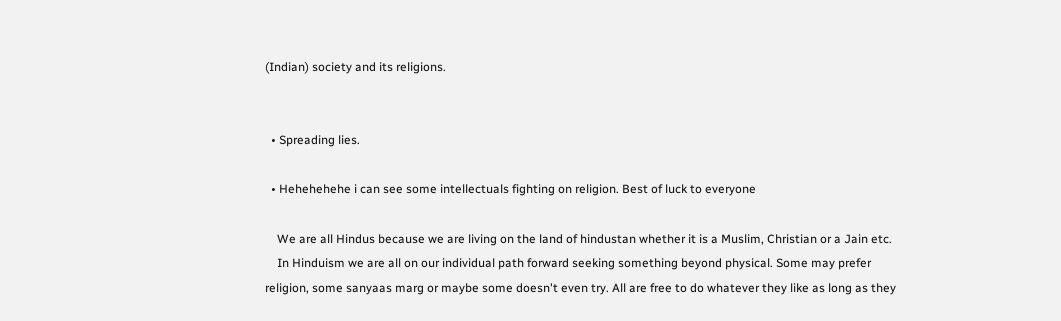(Indian) society and its religions.


  • Spreading lies.

  • Hehehehehe i can see some intellectuals fighting on religion. Best of luck to everyone

    We are all Hindus because we are living on the land of hindustan whether it is a Muslim, Christian or a Jain etc.
    In Hinduism we are all on our individual path forward seeking something beyond physical. Some may prefer religion, some sanyaas marg or maybe some doesn't even try. All are free to do whatever they like as long as they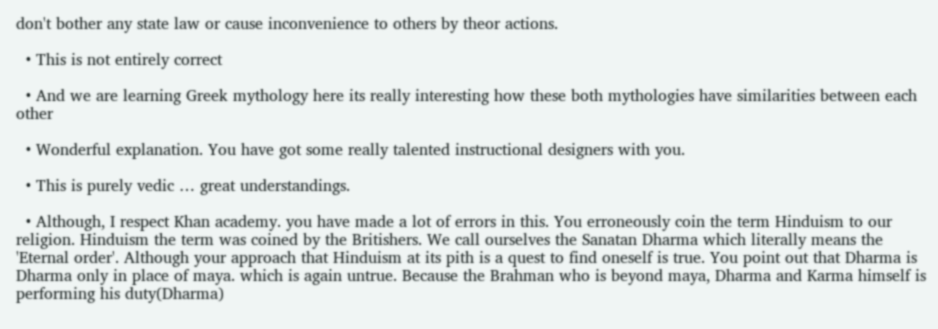don't bother any state law or cause inconvenience to others by theor actions.

  • This is not entirely correct

  • And we are learning Greek mythology here its really interesting how these both mythologies have similarities between each other

  • Wonderful explanation. You have got some really talented instructional designers with you.

  • This is purely vedic … great understandings.

  • Although, I respect Khan academy. you have made a lot of errors in this. You erroneously coin the term Hinduism to our religion. Hinduism the term was coined by the Britishers. We call ourselves the Sanatan Dharma which literally means the 'Eternal order'. Although your approach that Hinduism at its pith is a quest to find oneself is true. You point out that Dharma is Dharma only in place of maya. which is again untrue. Because the Brahman who is beyond maya, Dharma and Karma himself is performing his duty(Dharma)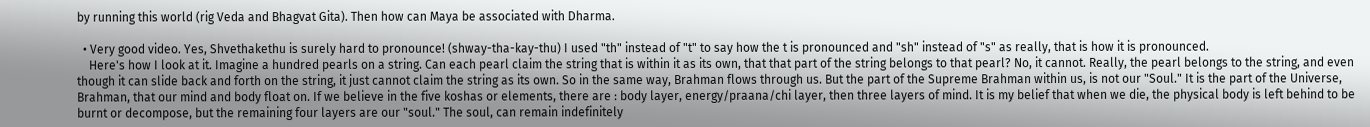by running this world (rig Veda and Bhagvat Gita). Then how can Maya be associated with Dharma.

  • Very good video. Yes, Shvethakethu is surely hard to pronounce! (shway-tha-kay-thu) I used "th" instead of "t" to say how the t is pronounced and "sh" instead of "s" as really, that is how it is pronounced.
    Here's how I look at it. Imagine a hundred pearls on a string. Can each pearl claim the string that is within it as its own, that that part of the string belongs to that pearl? No, it cannot. Really, the pearl belongs to the string, and even though it can slide back and forth on the string, it just cannot claim the string as its own. So in the same way, Brahman flows through us. But the part of the Supreme Brahman within us, is not our "Soul." It is the part of the Universe, Brahman, that our mind and body float on. If we believe in the five koshas or elements, there are : body layer, energy/praana/chi layer, then three layers of mind. It is my belief that when we die, the physical body is left behind to be burnt or decompose, but the remaining four layers are our "soul." The soul, can remain indefinitely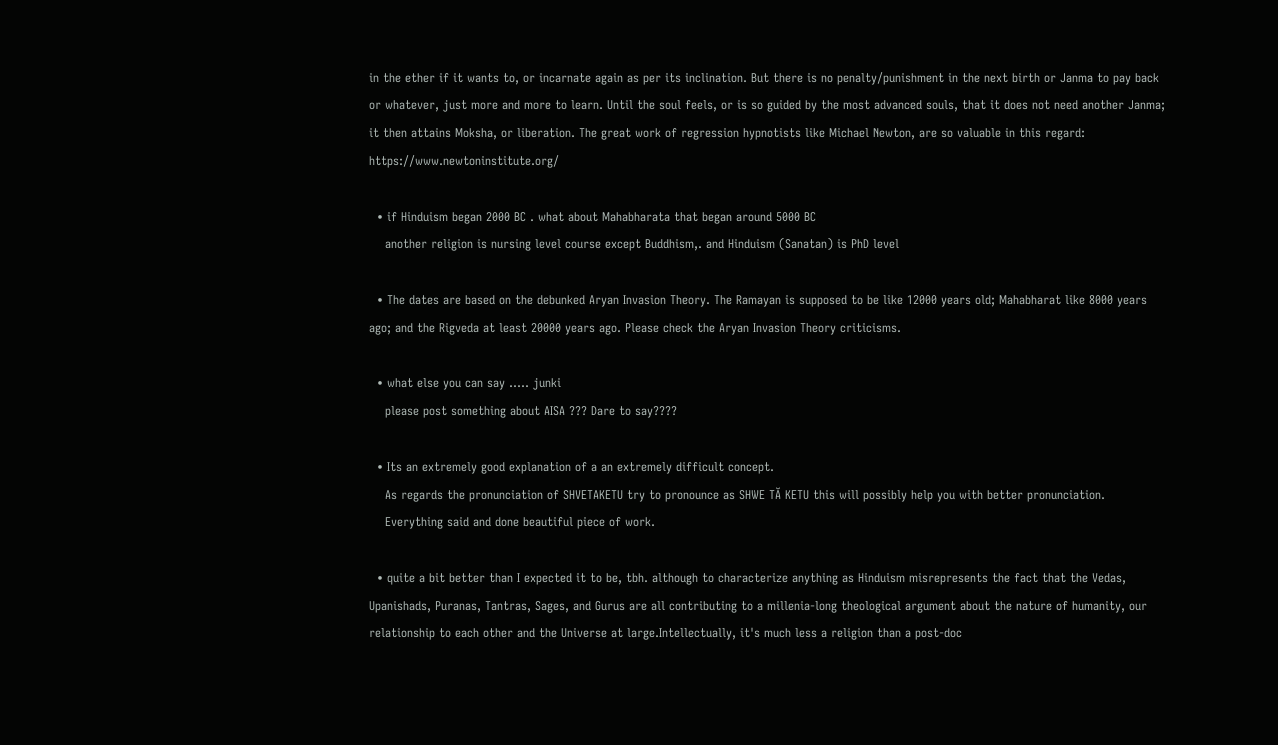in the ether if it wants to, or incarnate again as per its inclination. But there is no penalty/punishment in the next birth or Janma to pay back or whatever, just more and more to learn. Until the soul feels, or is so guided by the most advanced souls, that it does not need another Janma; it then attains Moksha, or liberation. The great work of regression hypnotists like Michael Newton, are so valuable in this regard: https://www.newtoninstitute.org/

  • if Hinduism began 2000 BC . what about Mahabharata that began around 5000 BC
    another religion is nursing level course except Buddhism,. and Hinduism (Sanatan) is PhD level

  • The dates are based on the debunked Aryan Invasion Theory. The Ramayan is supposed to be like 12000 years old; Mahabharat like 8000 years ago; and the Rigveda at least 20000 years ago. Please check the Aryan Invasion Theory criticisms.

  • what else you can say ….. junki
    please post something about AISA ??? Dare to say????

  • Its an extremely good explanation of a an extremely difficult concept.
    As regards the pronunciation of SHVETAKETU try to pronounce as SHWE TĂ KETU this will possibly help you with better pronunciation.
    Everything said and done beautiful piece of work.

  • quite a bit better than I expected it to be, tbh. although to characterize anything as Hinduism misrepresents the fact that the Vedas, Upanishads, Puranas, Tantras, Sages, and Gurus are all contributing to a millenia-long theological argument about the nature of humanity, our relationship to each other and the Universe at large.Intellectually, it's much less a religion than a post-doc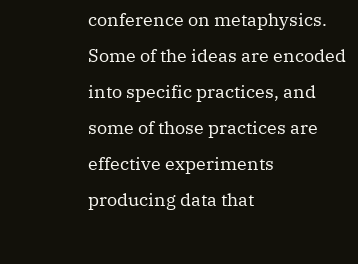conference on metaphysics. Some of the ideas are encoded into specific practices, and some of those practices are effective experiments producing data that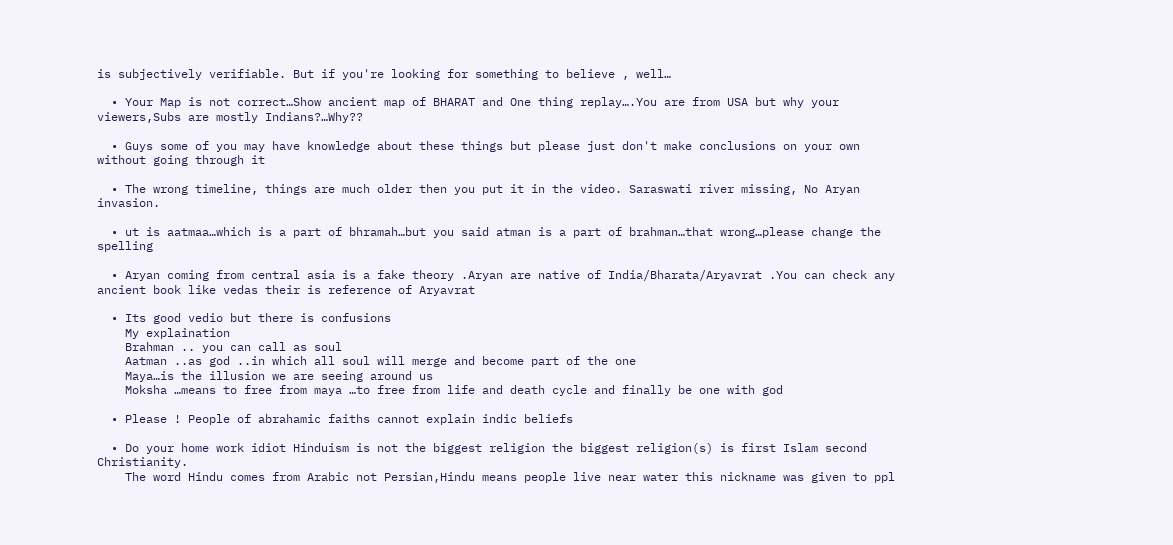is subjectively verifiable. But if you're looking for something to believe , well…

  • Your Map is not correct…Show ancient map of BHARAT and One thing replay….You are from USA but why your viewers,Subs are mostly Indians?…Why??

  • Guys some of you may have knowledge about these things but please just don't make conclusions on your own without going through it

  • The wrong timeline, things are much older then you put it in the video. Saraswati river missing, No Aryan invasion.

  • ut is aatmaa…which is a part of bhramah…but you said atman is a part of brahman…that wrong…please change the spelling

  • Aryan coming from central asia is a fake theory .Aryan are native of India/Bharata/Aryavrat .You can check any ancient book like vedas their is reference of Aryavrat

  • Its good vedio but there is confusions
    My explaination
    Brahman .. you can call as soul
    Aatman ..as god ..in which all soul will merge and become part of the one
    Maya…is the illusion we are seeing around us
    Moksha …means to free from maya …to free from life and death cycle and finally be one with god

  • Please ! People of abrahamic faiths cannot explain indic beliefs

  • Do your home work idiot Hinduism is not the biggest religion the biggest religion(s) is first Islam second Christianity.
    The word Hindu comes from Arabic not Persian,Hindu means people live near water this nickname was given to ppl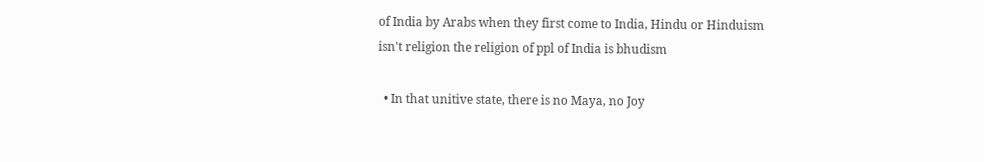of India by Arabs when they first come to India, Hindu or Hinduism isn't religion the religion of ppl of India is bhudism

  • In that unitive state, there is no Maya, no Joy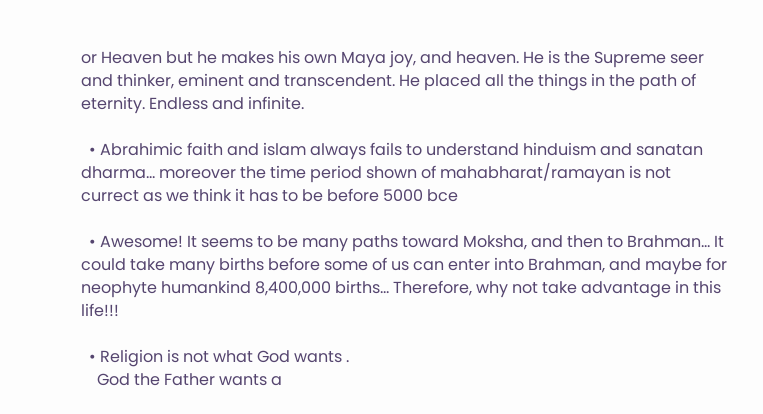or Heaven but he makes his own Maya joy, and heaven. He is the Supreme seer and thinker, eminent and transcendent. He placed all the things in the path of eternity. Endless and infinite.

  • Abrahimic faith and islam always fails to understand hinduism and sanatan dharma… moreover the time period shown of mahabharat/ramayan is not currect as we think it has to be before 5000 bce

  • Awesome! It seems to be many paths toward Moksha, and then to Brahman… It could take many births before some of us can enter into Brahman, and maybe for neophyte humankind 8,400,000 births… Therefore, why not take advantage in this life!!!

  • Religion is not what God wants .
    God the Father wants a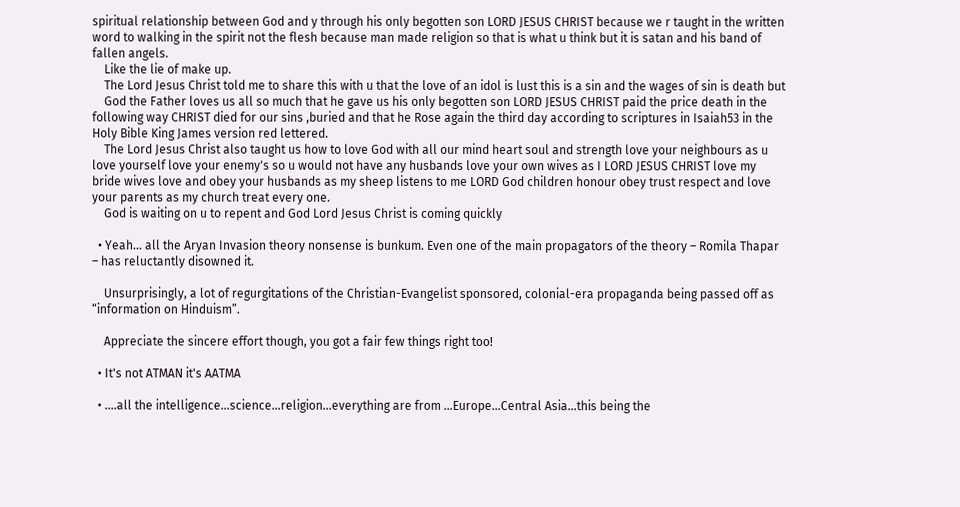spiritual relationship between God and y through his only begotten son LORD JESUS CHRIST because we r taught in the written word to walking in the spirit not the flesh because man made religion so that is what u think but it is satan and his band of fallen angels.
    Like the lie of make up.
    The Lord Jesus Christ told me to share this with u that the love of an idol is lust this is a sin and the wages of sin is death but
    God the Father loves us all so much that he gave us his only begotten son LORD JESUS CHRIST paid the price death in the following way CHRIST died for our sins ,buried and that he Rose again the third day according to scriptures in Isaiah53 in the Holy Bible King James version red lettered.
    The Lord Jesus Christ also taught us how to love God with all our mind heart soul and strength love your neighbours as u love yourself love your enemy's so u would not have any husbands love your own wives as I LORD JESUS CHRIST love my bride wives love and obey your husbands as my sheep listens to me LORD God children honour obey trust respect and love your parents as my church treat every one.
    God is waiting on u to repent and God Lord Jesus Christ is coming quickly

  • Yeah… all the Aryan Invasion theory nonsense is bunkum. Even one of the main propagators of the theory – Romila Thapar – has reluctantly disowned it.

    Unsurprisingly, a lot of regurgitations of the Christian-Evangelist sponsored, colonial-era propaganda being passed off as “information on Hinduism”.

    Appreciate the sincere effort though, you got a fair few things right too!

  • It's not ATMAN it's AATMA

  • ….all the intelligence…science…religion…everything are from …Europe…Central Asia…this being the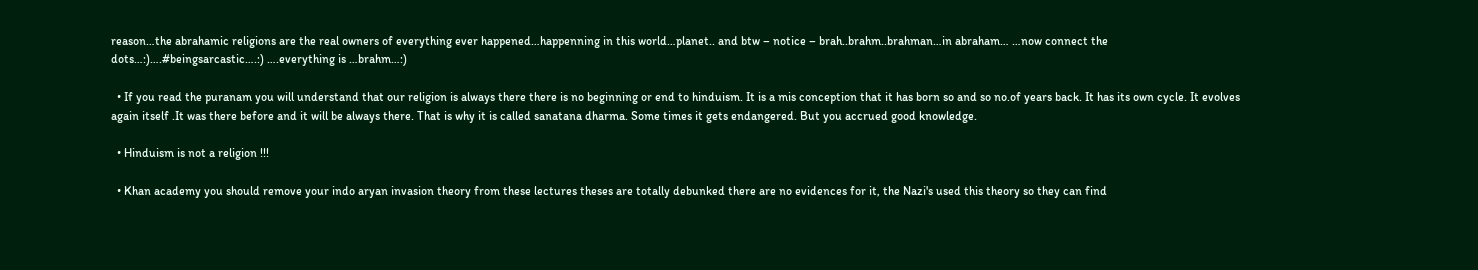reason…the abrahamic religions are the real owners of everything ever happened…happenning in this world…planet.. and btw – notice – brah..brahm..brahman…in abraham… …now connect the dots…:)….#beingsarcastic….:) ….everything is …brahm…:)

  • If you read the puranam you will understand that our religion is always there there is no beginning or end to hinduism. It is a mis conception that it has born so and so no.of years back. It has its own cycle. It evolves again itself .It was there before and it will be always there. That is why it is called sanatana dharma. Some times it gets endangered. But you accrued good knowledge.

  • Hinduism is not a religion !!!

  • Khan academy you should remove your indo aryan invasion theory from these lectures theses are totally debunked there are no evidences for it, the Nazi's used this theory so they can find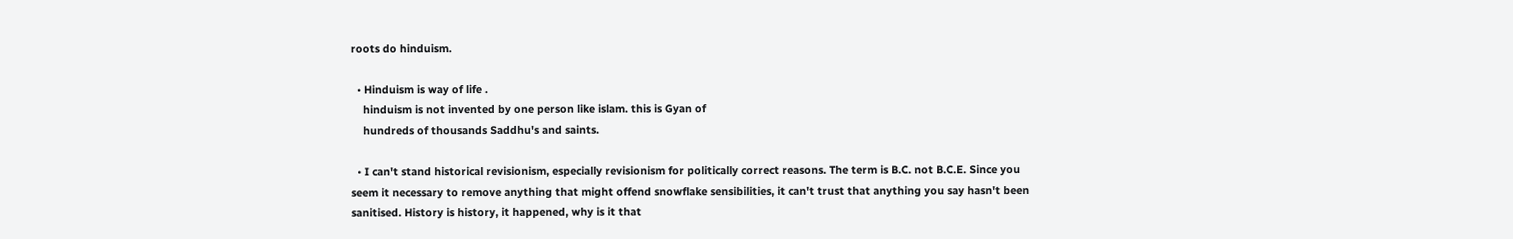roots do hinduism.

  • Hinduism is way of life .
    hinduism is not invented by one person like islam. this is Gyan of
    hundreds of thousands Saddhu's and saints.

  • I can't stand historical revisionism, especially revisionism for politically correct reasons. The term is B.C. not B.C.E. Since you seem it necessary to remove anything that might offend snowflake sensibilities, it can't trust that anything you say hasn't been sanitised. History is history, it happened, why is it that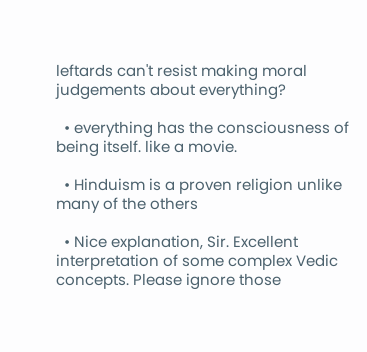leftards can't resist making moral judgements about everything?

  • everything has the consciousness of being itself. like a movie.

  • Hinduism is a proven religion unlike many of the others

  • Nice explanation, Sir. Excellent interpretation of some complex Vedic concepts. Please ignore those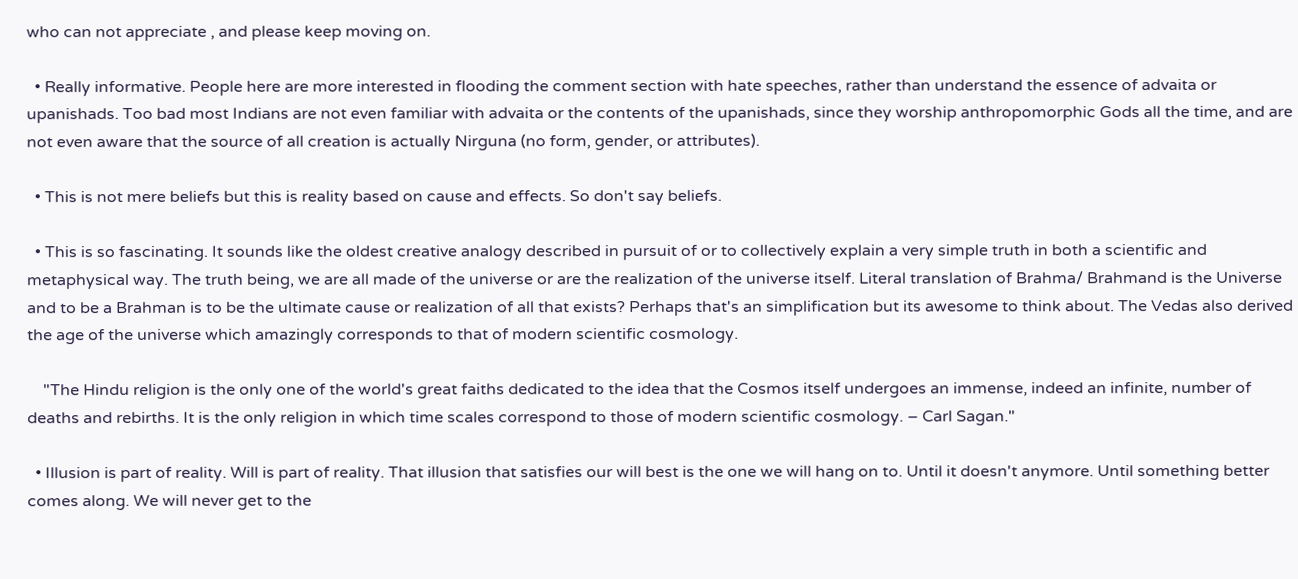who can not appreciate , and please keep moving on.

  • Really informative. People here are more interested in flooding the comment section with hate speeches, rather than understand the essence of advaita or upanishads. Too bad most Indians are not even familiar with advaita or the contents of the upanishads, since they worship anthropomorphic Gods all the time, and are not even aware that the source of all creation is actually Nirguna (no form, gender, or attributes).

  • This is not mere beliefs but this is reality based on cause and effects. So don't say beliefs.

  • This is so fascinating. It sounds like the oldest creative analogy described in pursuit of or to collectively explain a very simple truth in both a scientific and metaphysical way. The truth being, we are all made of the universe or are the realization of the universe itself. Literal translation of Brahma/ Brahmand is the Universe and to be a Brahman is to be the ultimate cause or realization of all that exists? Perhaps that's an simplification but its awesome to think about. The Vedas also derived the age of the universe which amazingly corresponds to that of modern scientific cosmology.

    "The Hindu religion is the only one of the world's great faiths dedicated to the idea that the Cosmos itself undergoes an immense, indeed an infinite, number of deaths and rebirths. It is the only religion in which time scales correspond to those of modern scientific cosmology. – Carl Sagan."

  • Illusion is part of reality. Will is part of reality. That illusion that satisfies our will best is the one we will hang on to. Until it doesn't anymore. Until something better comes along. We will never get to the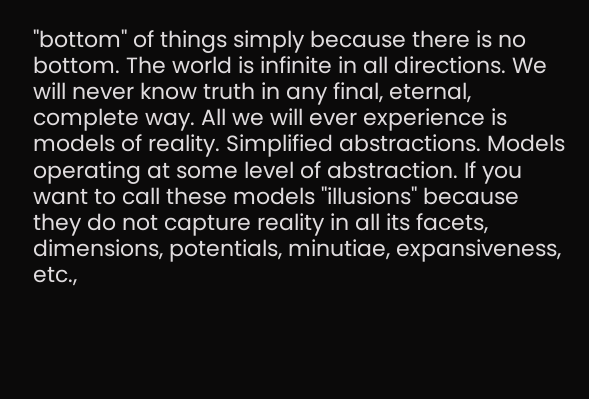"bottom" of things simply because there is no bottom. The world is infinite in all directions. We will never know truth in any final, eternal, complete way. All we will ever experience is models of reality. Simplified abstractions. Models operating at some level of abstraction. If you want to call these models "illusions" because they do not capture reality in all its facets, dimensions, potentials, minutiae, expansiveness, etc.,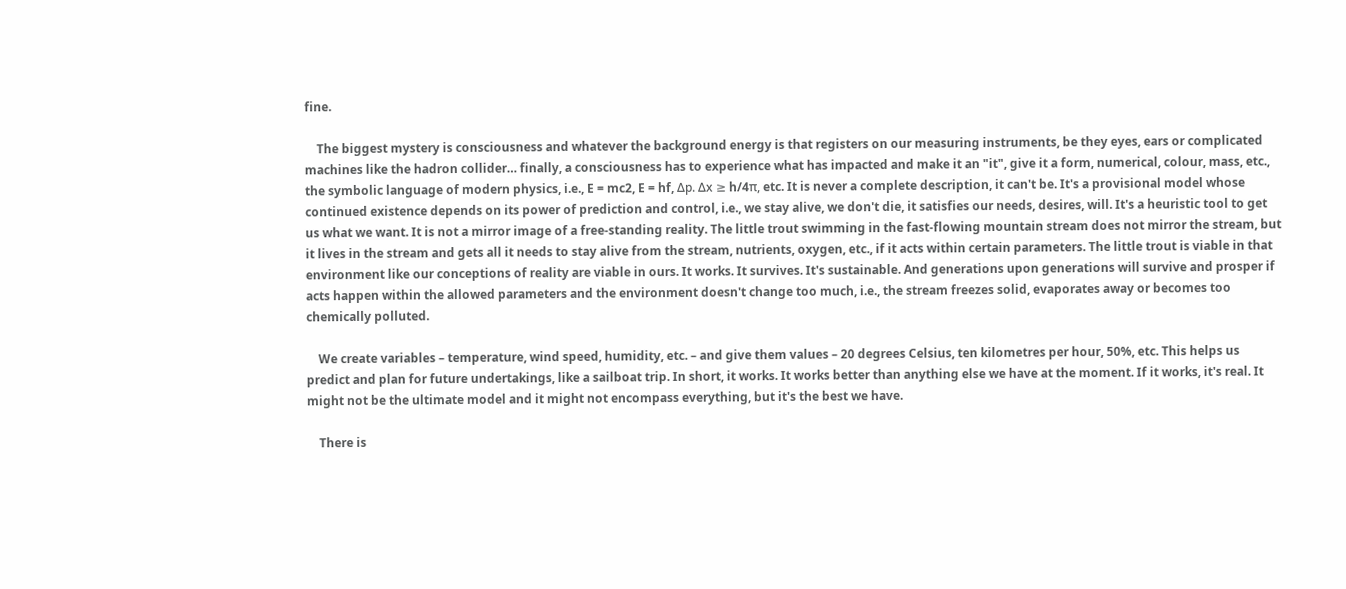fine.

    The biggest mystery is consciousness and whatever the background energy is that registers on our measuring instruments, be they eyes, ears or complicated machines like the hadron collider… finally, a consciousness has to experience what has impacted and make it an "it", give it a form, numerical, colour, mass, etc., the symbolic language of modern physics, i.e., E = mc2, E = hf, Δp. Δx ≥ h/4π, etc. It is never a complete description, it can't be. It's a provisional model whose continued existence depends on its power of prediction and control, i.e., we stay alive, we don't die, it satisfies our needs, desires, will. It's a heuristic tool to get us what we want. It is not a mirror image of a free-standing reality. The little trout swimming in the fast-flowing mountain stream does not mirror the stream, but it lives in the stream and gets all it needs to stay alive from the stream, nutrients, oxygen, etc., if it acts within certain parameters. The little trout is viable in that environment like our conceptions of reality are viable in ours. It works. It survives. It's sustainable. And generations upon generations will survive and prosper if acts happen within the allowed parameters and the environment doesn't change too much, i.e., the stream freezes solid, evaporates away or becomes too chemically polluted.

    We create variables – temperature, wind speed, humidity, etc. – and give them values – 20 degrees Celsius, ten kilometres per hour, 50%, etc. This helps us predict and plan for future undertakings, like a sailboat trip. In short, it works. It works better than anything else we have at the moment. If it works, it's real. It might not be the ultimate model and it might not encompass everything, but it's the best we have.

    There is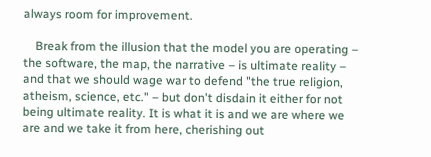always room for improvement.

    Break from the illusion that the model you are operating – the software, the map, the narrative – is ultimate reality – and that we should wage war to defend "the true religion, atheism, science, etc." – but don't disdain it either for not being ultimate reality. It is what it is and we are where we are and we take it from here, cherishing out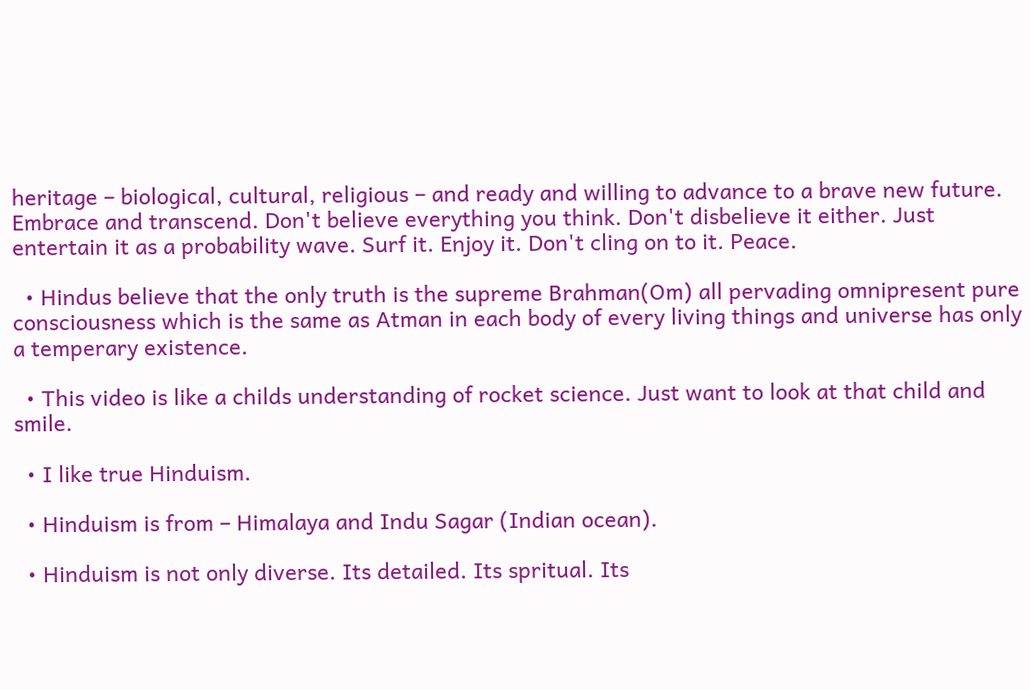heritage – biological, cultural, religious – and ready and willing to advance to a brave new future. Embrace and transcend. Don't believe everything you think. Don't disbelieve it either. Just entertain it as a probability wave. Surf it. Enjoy it. Don't cling on to it. Peace.

  • Hindus believe that the only truth is the supreme Brahman(Om) all pervading omnipresent pure consciousness which is the same as Atman in each body of every living things and universe has only a temperary existence.

  • This video is like a childs understanding of rocket science. Just want to look at that child and smile.

  • I like true Hinduism.

  • Hinduism is from – Himalaya and Indu Sagar (Indian ocean).

  • Hinduism is not only diverse. Its detailed. Its spritual. Its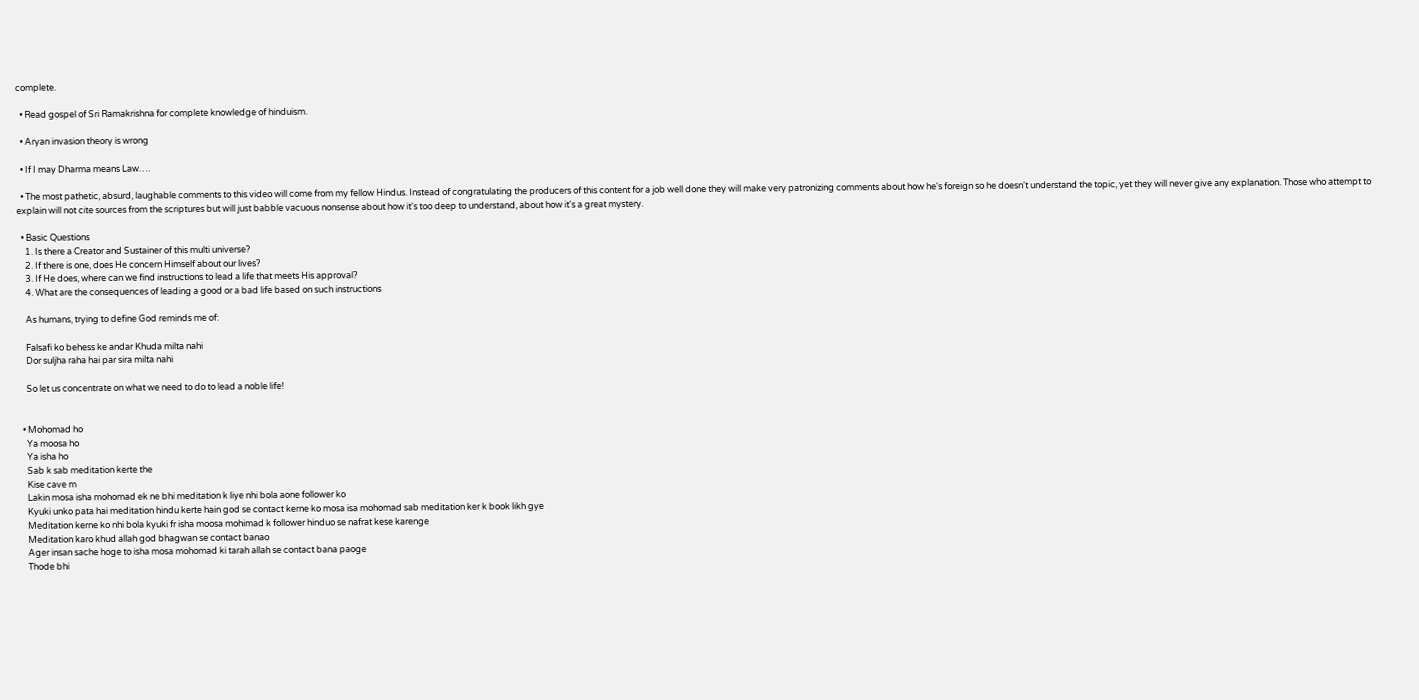complete.

  • Read gospel of Sri Ramakrishna for complete knowledge of hinduism.

  • Aryan invasion theory is wrong

  • If I may Dharma means Law….

  • The most pathetic, absurd, laughable comments to this video will come from my fellow Hindus. Instead of congratulating the producers of this content for a job well done they will make very patronizing comments about how he's foreign so he doesn't understand the topic, yet they will never give any explanation. Those who attempt to explain will not cite sources from the scriptures but will just babble vacuous nonsense about how it's too deep to understand, about how it's a great mystery.

  • Basic Questions
    1. Is there a Creator and Sustainer of this multi universe?
    2. If there is one, does He concern Himself about our lives?
    3. If He does, where can we find instructions to lead a life that meets His approval?
    4. What are the consequences of leading a good or a bad life based on such instructions

    As humans, trying to define God reminds me of:

    Falsafi ko behess ke andar Khuda milta nahi
    Dor suljha raha hai par sira milta nahi

    So let us concentrate on what we need to do to lead a noble life!


  • Mohomad ho
    Ya moosa ho
    Ya isha ho
    Sab k sab meditation kerte the
    Kise cave m
    Lakin mosa isha mohomad ek ne bhi meditation k liye nhi bola aone follower ko
    Kyuki unko pata hai meditation hindu kerte hain god se contact kerne ko mosa isa mohomad sab meditation ker k book likh gye
    Meditation kerne ko nhi bola kyuki fr isha moosa mohimad k follower hinduo se nafrat kese karenge
    Meditation karo khud allah god bhagwan se contact banao
    Ager insan sache hoge to isha mosa mohomad ki tarah allah se contact bana paoge
    Thode bhi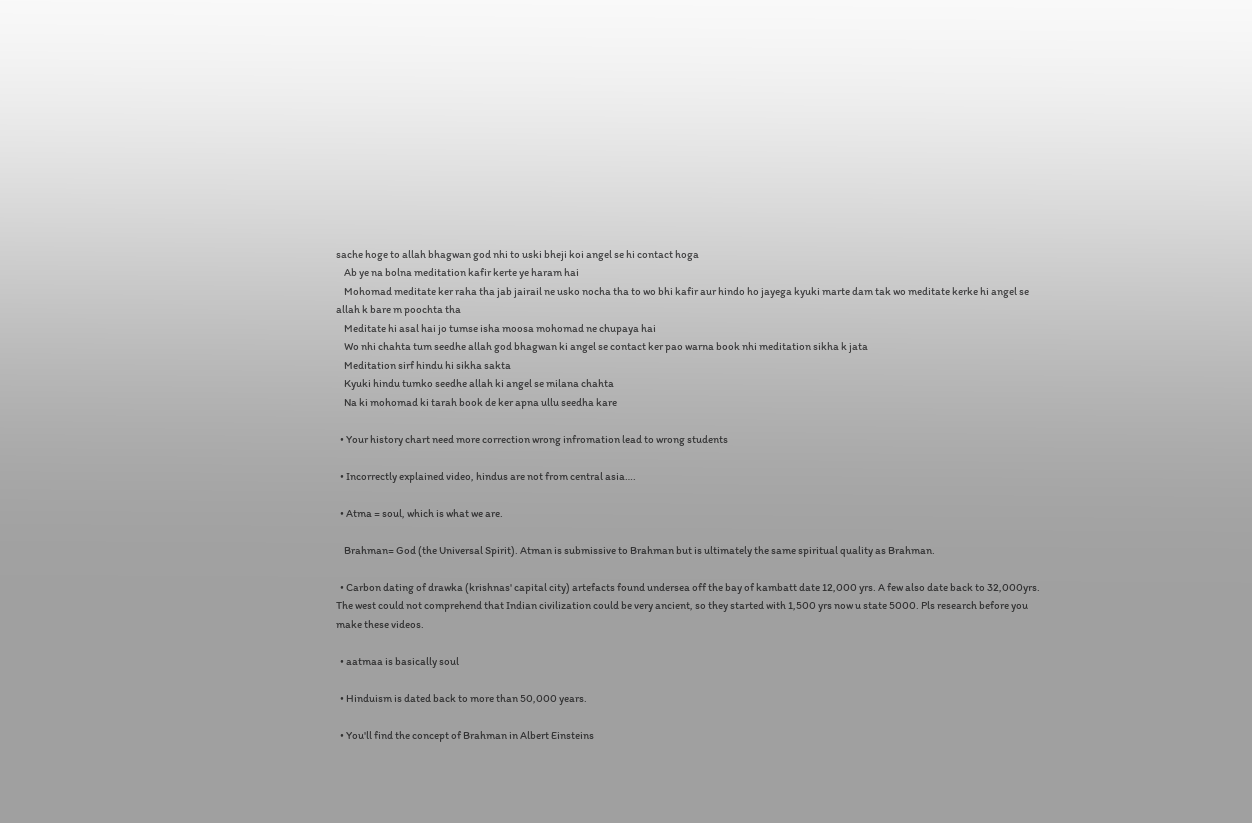sache hoge to allah bhagwan god nhi to uski bheji koi angel se hi contact hoga
    Ab ye na bolna meditation kafir kerte ye haram hai
    Mohomad meditate ker raha tha jab jairail ne usko nocha tha to wo bhi kafir aur hindo ho jayega kyuki marte dam tak wo meditate kerke hi angel se allah k bare m poochta tha
    Meditate hi asal hai jo tumse isha moosa mohomad ne chupaya hai
    Wo nhi chahta tum seedhe allah god bhagwan ki angel se contact ker pao warna book nhi meditation sikha k jata
    Meditation sirf hindu hi sikha sakta
    Kyuki hindu tumko seedhe allah ki angel se milana chahta
    Na ki mohomad ki tarah book de ker apna ullu seedha kare

  • Your history chart need more correction wrong infromation lead to wrong students

  • Incorrectly explained video, hindus are not from central asia….

  • Atma = soul, which is what we are.

    Brahman= God (the Universal Spirit). Atman is submissive to Brahman but is ultimately the same spiritual quality as Brahman.

  • Carbon dating of drawka (krishnas' capital city) artefacts found undersea off the bay of kambatt date 12,000 yrs. A few also date back to 32,000yrs. The west could not comprehend that Indian civilization could be very ancient, so they started with 1,500 yrs now u state 5000. Pls research before you make these videos.

  • aatmaa is basically soul

  • Hinduism is dated back to more than 50,000 years.

  • You'll find the concept of Brahman in Albert Einsteins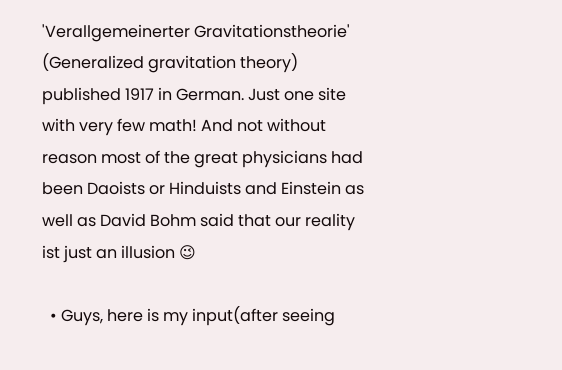'Verallgemeinerter Gravitationstheorie' (Generalized gravitation theory) published 1917 in German. Just one site with very few math! And not without reason most of the great physicians had been Daoists or Hinduists and Einstein as well as David Bohm said that our reality ist just an illusion 😉

  • Guys, here is my input(after seeing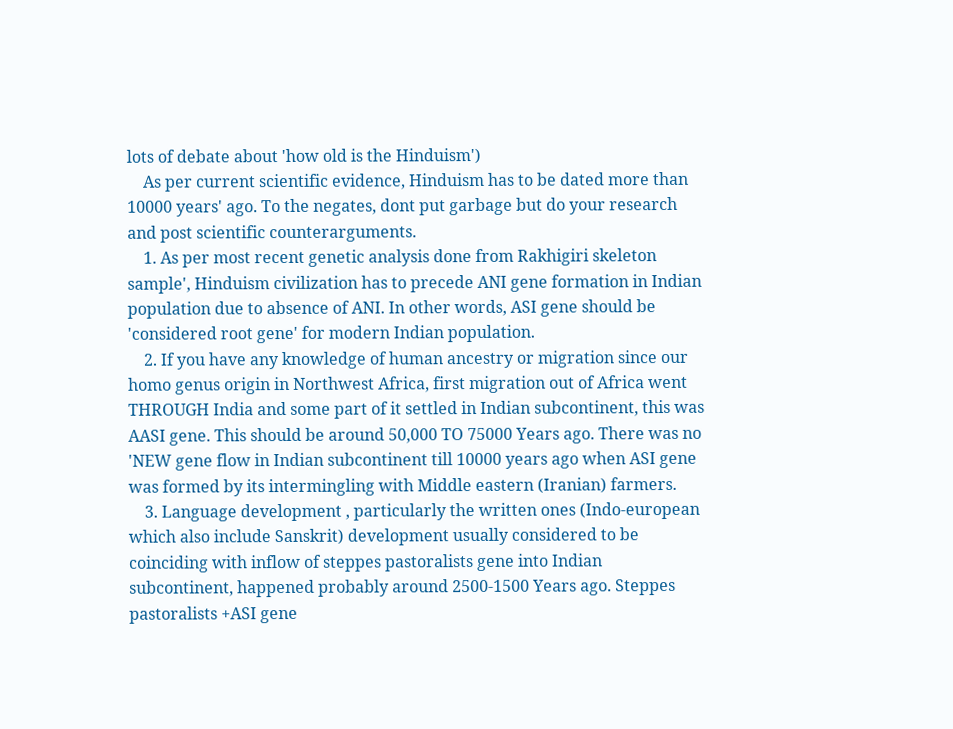lots of debate about 'how old is the Hinduism')
    As per current scientific evidence, Hinduism has to be dated more than 10000 years' ago. To the negates, dont put garbage but do your research and post scientific counterarguments.
    1. As per most recent genetic analysis done from Rakhigiri skeleton sample', Hinduism civilization has to precede ANI gene formation in Indian population due to absence of ANI. In other words, ASI gene should be 'considered root gene' for modern Indian population.
    2. If you have any knowledge of human ancestry or migration since our homo genus origin in Northwest Africa, first migration out of Africa went THROUGH India and some part of it settled in Indian subcontinent, this was AASI gene. This should be around 50,000 TO 75000 Years ago. There was no 'NEW gene flow in Indian subcontinent till 10000 years ago when ASI gene was formed by its intermingling with Middle eastern (Iranian) farmers.
    3. Language development , particularly the written ones (Indo-european which also include Sanskrit) development usually considered to be coinciding with inflow of steppes pastoralists gene into Indian subcontinent, happened probably around 2500-1500 Years ago. Steppes pastoralists +ASI gene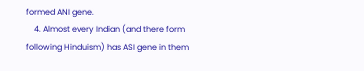formed ANI gene.
    4. Almost every Indian (and there form following Hinduism) has ASI gene in them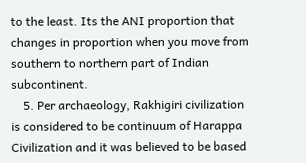to the least. Its the ANI proportion that changes in proportion when you move from southern to northern part of Indian subcontinent.
    5. Per archaeology, Rakhigiri civilization is considered to be continuum of Harappa Civilization and it was believed to be based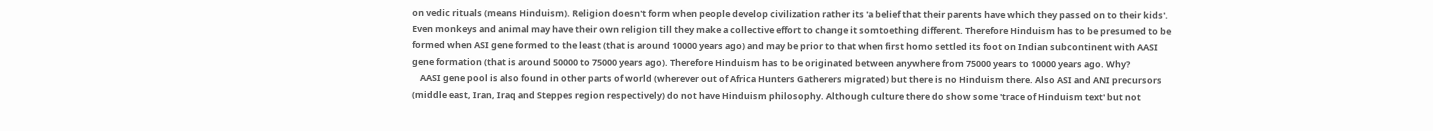on vedic rituals (means Hinduism). Religion doesn't form when people develop civilization rather its 'a belief that their parents have which they passed on to their kids'. Even monkeys and animal may have their own religion till they make a collective effort to change it somtoething different. Therefore Hinduism has to be presumed to be formed when ASI gene formed to the least (that is around 10000 years ago) and may be prior to that when first homo settled its foot on Indian subcontinent with AASI gene formation (that is around 50000 to 75000 years ago). Therefore Hinduism has to be originated between anywhere from 75000 years to 10000 years ago. Why?
    AASI gene pool is also found in other parts of world (wherever out of Africa Hunters Gatherers migrated) but there is no Hinduism there. Also ASI and ANI precursors (middle east, Iran, Iraq and Steppes region respectively) do not have Hinduism philosophy. Although culture there do show some 'trace of Hinduism text' but not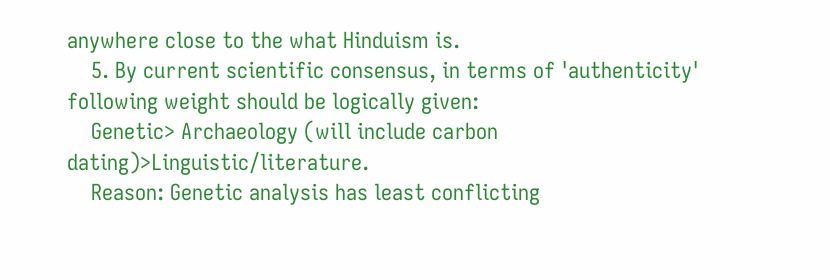anywhere close to the what Hinduism is.
    5. By current scientific consensus, in terms of 'authenticity' following weight should be logically given:
    Genetic> Archaeology (will include carbon dating)>Linguistic/literature.
    Reason: Genetic analysis has least conflicting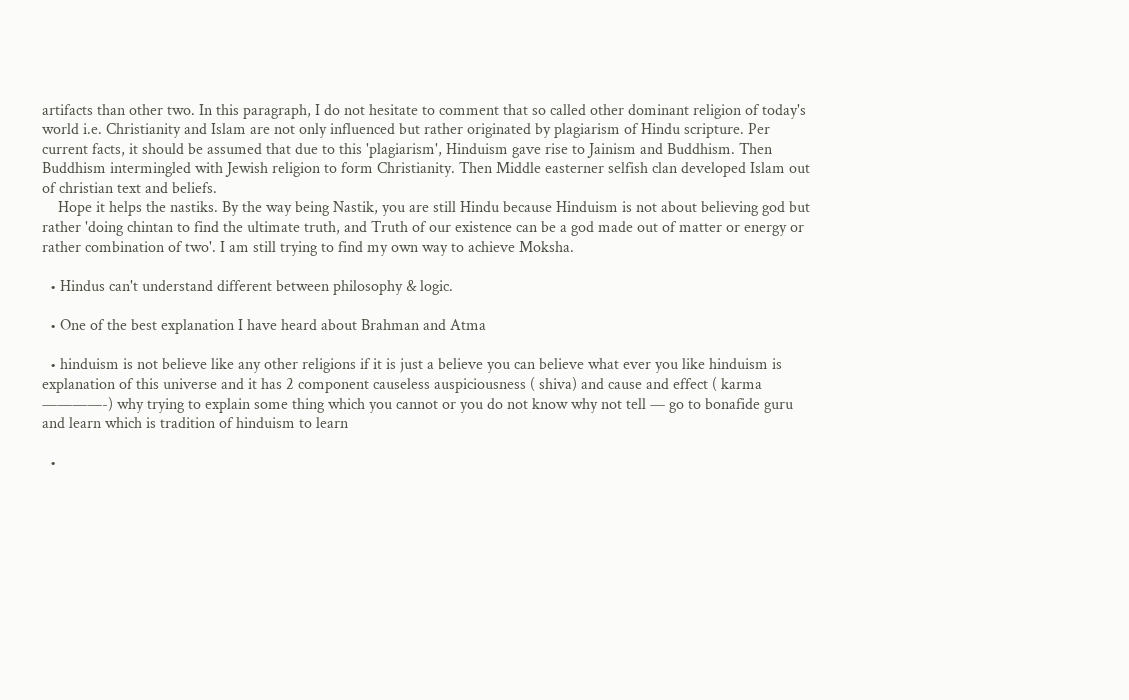artifacts than other two. In this paragraph, I do not hesitate to comment that so called other dominant religion of today's world i.e. Christianity and Islam are not only influenced but rather originated by plagiarism of Hindu scripture. Per current facts, it should be assumed that due to this 'plagiarism', Hinduism gave rise to Jainism and Buddhism. Then Buddhism intermingled with Jewish religion to form Christianity. Then Middle easterner selfish clan developed Islam out of christian text and beliefs.
    Hope it helps the nastiks. By the way being Nastik, you are still Hindu because Hinduism is not about believing god but rather 'doing chintan to find the ultimate truth, and Truth of our existence can be a god made out of matter or energy or rather combination of two'. I am still trying to find my own way to achieve Moksha.

  • Hindus can't understand different between philosophy & logic.

  • One of the best explanation I have heard about Brahman and Atma

  • hinduism is not believe like any other religions if it is just a believe you can believe what ever you like hinduism is explanation of this universe and it has 2 component causeless auspiciousness ( shiva) and cause and effect ( karma ————-) why trying to explain some thing which you cannot or you do not know why not tell — go to bonafide guru and learn which is tradition of hinduism to learn

  •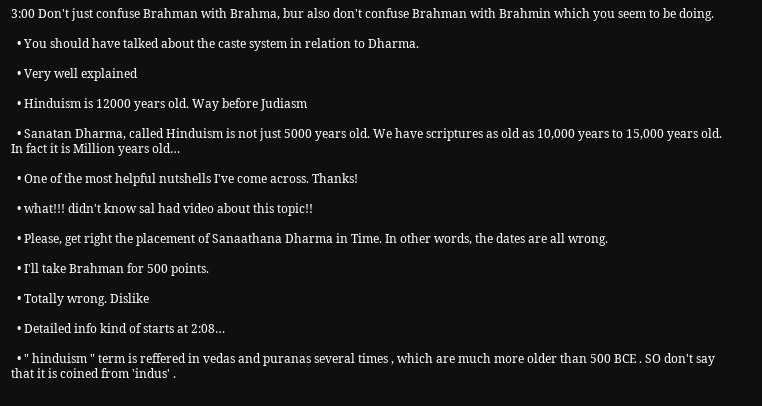3:00 Don't just confuse Brahman with Brahma, bur also don't confuse Brahman with Brahmin which you seem to be doing.

  • You should have talked about the caste system in relation to Dharma.

  • Very well explained

  • Hinduism is 12000 years old. Way before Judiasm

  • Sanatan Dharma, called Hinduism is not just 5000 years old. We have scriptures as old as 10,000 years to 15,000 years old. In fact it is Million years old…

  • One of the most helpful nutshells I've come across. Thanks!

  • what!!! didn't know sal had video about this topic!!

  • Please, get right the placement of Sanaathana Dharma in Time. In other words, the dates are all wrong.

  • I'll take Brahman for 500 points.

  • Totally wrong. Dislike

  • Detailed info kind of starts at 2:08…

  • " hinduism " term is reffered in vedas and puranas several times , which are much more older than 500 BCE . SO don't say that it is coined from 'indus' .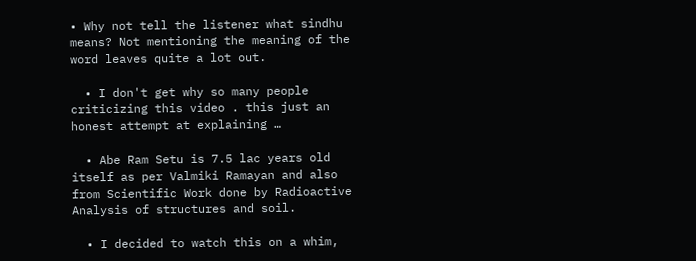• Why not tell the listener what sindhu means? Not mentioning the meaning of the word leaves quite a lot out.

  • I don't get why so many people criticizing this video . this just an honest attempt at explaining …

  • Abe Ram Setu is 7.5 lac years old itself as per Valmiki Ramayan and also from Scientific Work done by Radioactive Analysis of structures and soil.

  • I decided to watch this on a whim,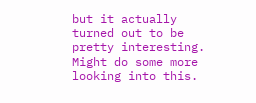but it actually turned out to be pretty interesting. Might do some more looking into this.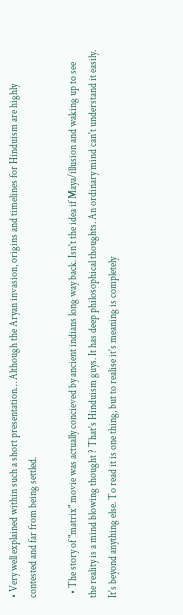• Very well explained within such a short presentation… Although the Aryan invasion, origins and timelines for Hinduism are highly contested and far from being settled.

  • The story of "matrix" movie was actually concieved by ancient indians long way back. Isn't the idea if Maya/illusion and waking up to see the reality is a mind blowing thought ? That's Hinduism guys. It has deep philosophical thoughts. An ordinary mind can't understand it easily. It's beyond anything else. To read it is one thing, but to realise it's meaning is completely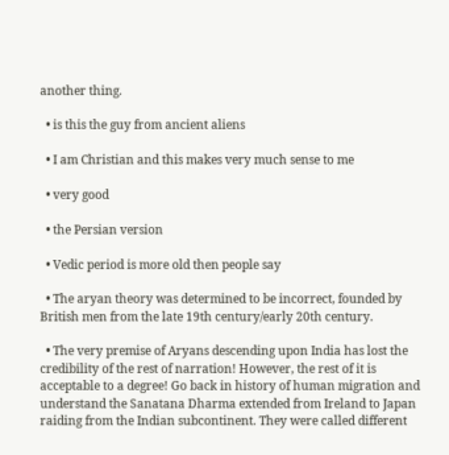another thing.

  • is this the guy from ancient aliens

  • I am Christian and this makes very much sense to me

  • very good

  • the Persian version

  • Vedic period is more old then people say

  • The aryan theory was determined to be incorrect, founded by British men from the late 19th century/early 20th century.

  • The very premise of Aryans descending upon India has lost the credibility of the rest of narration! However, the rest of it is acceptable to a degree! Go back in history of human migration and understand the Sanatana Dharma extended from Ireland to Japan raiding from the Indian subcontinent. They were called different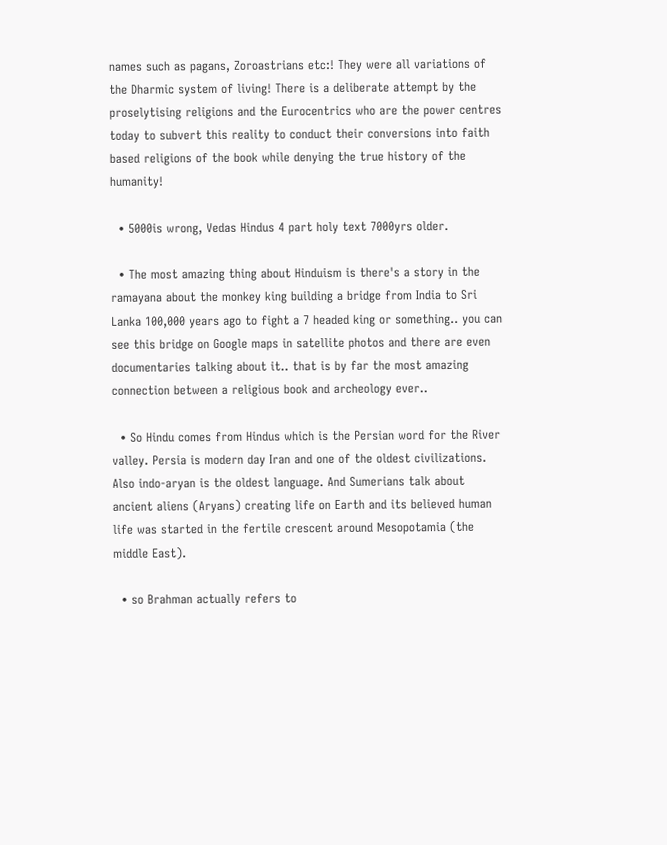names such as pagans, Zoroastrians etc:! They were all variations of the Dharmic system of living! There is a deliberate attempt by the proselytising religions and the Eurocentrics who are the power centres today to subvert this reality to conduct their conversions into faith based religions of the book while denying the true history of the humanity!

  • 5000is wrong, Vedas Hindus 4 part holy text 7000yrs older.

  • The most amazing thing about Hinduism is there's a story in the ramayana about the monkey king building a bridge from India to Sri Lanka 100,000 years ago to fight a 7 headed king or something.. you can see this bridge on Google maps in satellite photos and there are even documentaries talking about it.. that is by far the most amazing connection between a religious book and archeology ever..

  • So Hindu comes from Hindus which is the Persian word for the River valley. Persia is modern day Iran and one of the oldest civilizations. Also indo-aryan is the oldest language. And Sumerians talk about ancient aliens (Aryans) creating life on Earth and its believed human life was started in the fertile crescent around Mesopotamia (the middle East).

  • so Brahman actually refers to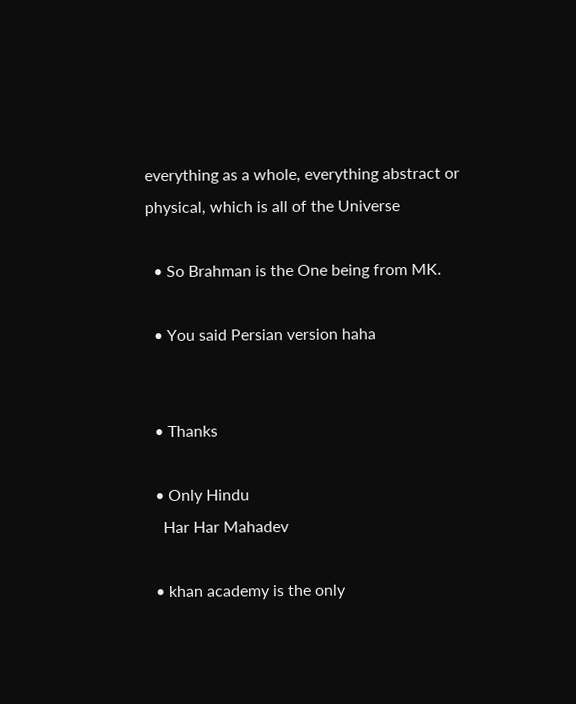everything as a whole, everything abstract or physical, which is all of the Universe

  • So Brahman is the One being from MK.

  • You said Persian version haha


  • Thanks

  • Only Hindu
    Har Har Mahadev

  • khan academy is the only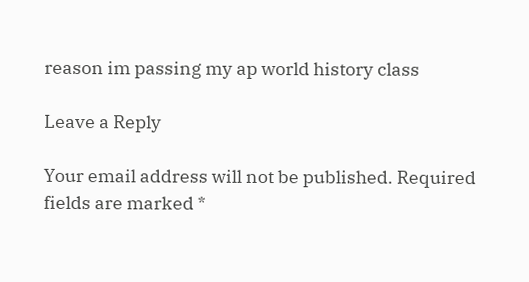reason im passing my ap world history class

Leave a Reply

Your email address will not be published. Required fields are marked *